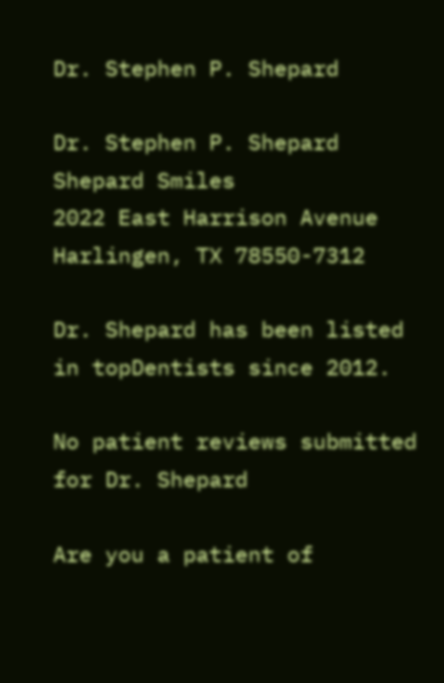Dr. Stephen P. Shepard

Dr. Stephen P. Shepard
Shepard Smiles
2022 East Harrison Avenue
Harlingen, TX 78550-7312

Dr. Shepard has been listed in topDentists since 2012.

No patient reviews submitted for Dr. Shepard

Are you a patient of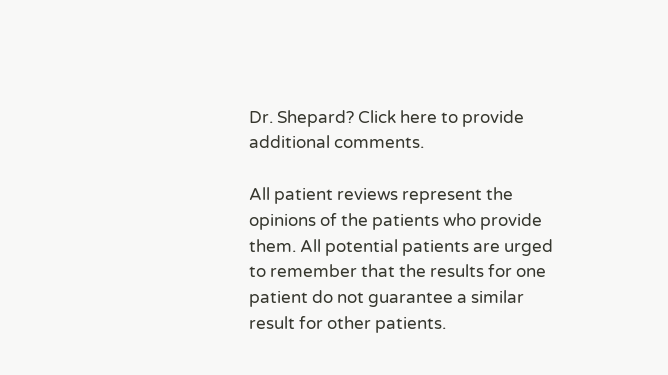Dr. Shepard? Click here to provide additional comments.

All patient reviews represent the opinions of the patients who provide them. All potential patients are urged to remember that the results for one patient do not guarantee a similar result for other patients.